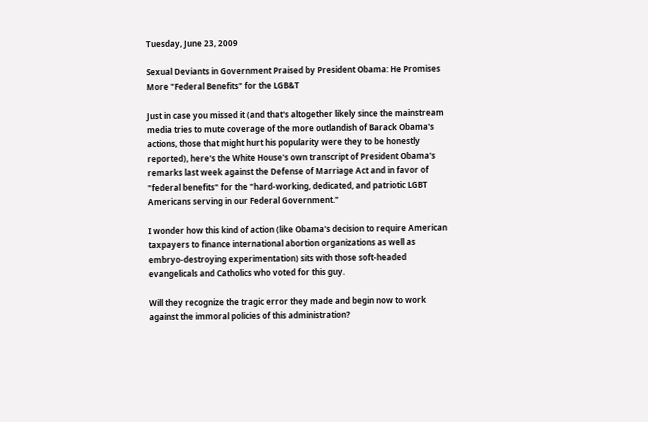Tuesday, June 23, 2009

Sexual Deviants in Government Praised by President Obama: He Promises More "Federal Benefits" for the LGB&T

Just in case you missed it (and that's altogether likely since the mainstream media tries to mute coverage of the more outlandish of Barack Obama's actions, those that might hurt his popularity were they to be honestly reported), here's the White House's own transcript of President Obama's remarks last week against the Defense of Marriage Act and in favor of "federal benefits" for the "hard-working, dedicated, and patriotic LGBT Americans serving in our Federal Government."

I wonder how this kind of action (like Obama's decision to require American taxpayers to finance international abortion organizations as well as embryo-destroying experimentation) sits with those soft-headed evangelicals and Catholics who voted for this guy.

Will they recognize the tragic error they made and begin now to work against the immoral policies of this administration?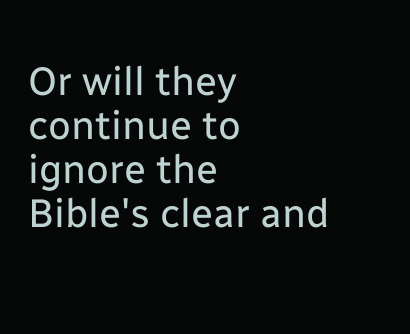Or will they continue to ignore the Bible's clear and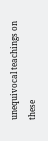unequivocal teachings on these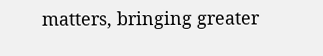matters, bringing greater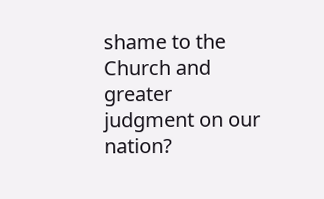shame to the Church and greater judgment on our nation?